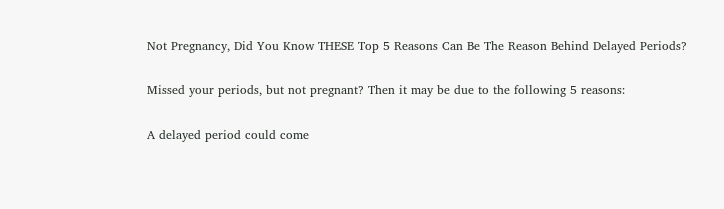Not Pregnancy, Did You Know THESE Top 5 Reasons Can Be The Reason Behind Delayed Periods?

Missed your periods, but not pregnant? Then it may be due to the following 5 reasons:

A delayed period could come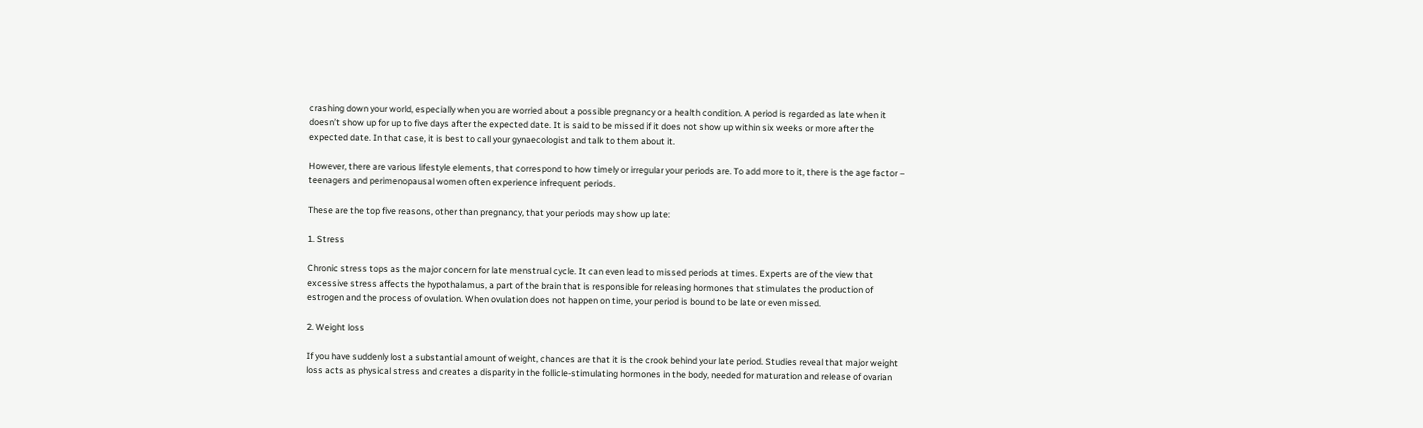crashing down your world, especially when you are worried about a possible pregnancy or a health condition. A period is regarded as late when it doesn’t show up for up to five days after the expected date. It is said to be missed if it does not show up within six weeks or more after the expected date. In that case, it is best to call your gynaecologist and talk to them about it.

However, there are various lifestyle elements, that correspond to how timely or irregular your periods are. To add more to it, there is the age factor – teenagers and perimenopausal women often experience infrequent periods.

These are the top five reasons, other than pregnancy, that your periods may show up late:

1. Stress

Chronic stress tops as the major concern for late menstrual cycle. It can even lead to missed periods at times. Experts are of the view that excessive stress affects the hypothalamus, a part of the brain that is responsible for releasing hormones that stimulates the production of estrogen and the process of ovulation. When ovulation does not happen on time, your period is bound to be late or even missed.

2. Weight loss

If you have suddenly lost a substantial amount of weight, chances are that it is the crook behind your late period. Studies reveal that major weight loss acts as physical stress and creates a disparity in the follicle-stimulating hormones in the body, needed for maturation and release of ovarian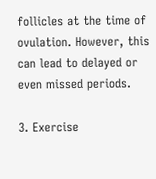follicles at the time of ovulation. However, this can lead to delayed or even missed periods.

3. Exercise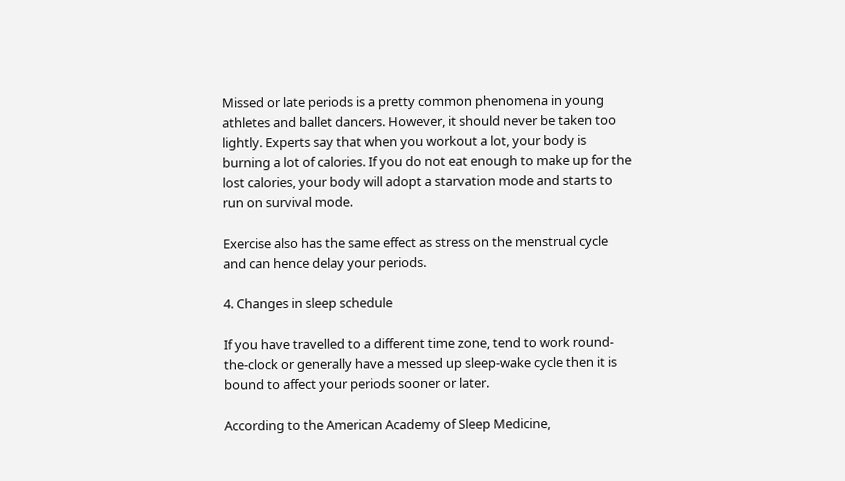Missed or late periods is a pretty common phenomena in young athletes and ballet dancers. However, it should never be taken too lightly. Experts say that when you workout a lot, your body is burning a lot of calories. If you do not eat enough to make up for the lost calories, your body will adopt a starvation mode and starts to run on survival mode.

Exercise also has the same effect as stress on the menstrual cycle and can hence delay your periods.

4. Changes in sleep schedule

If you have travelled to a different time zone, tend to work round-the-clock or generally have a messed up sleep-wake cycle then it is bound to affect your periods sooner or later.

According to the American Academy of Sleep Medicine,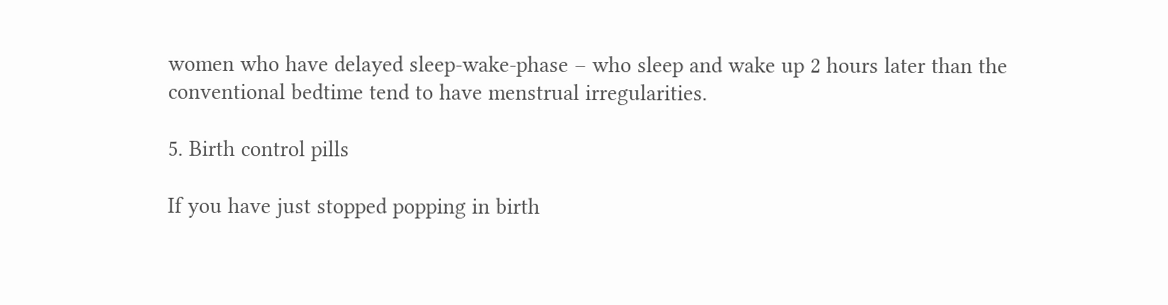women who have delayed sleep-wake-phase – who sleep and wake up 2 hours later than the conventional bedtime tend to have menstrual irregularities.

5. Birth control pills

If you have just stopped popping in birth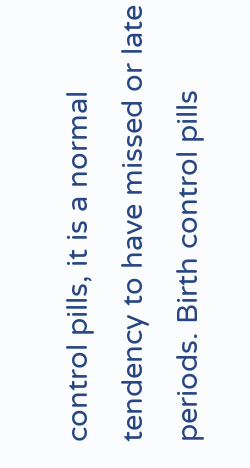control pills, it is a normal tendency to have missed or late periods. Birth control pills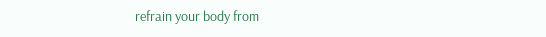refrain your body from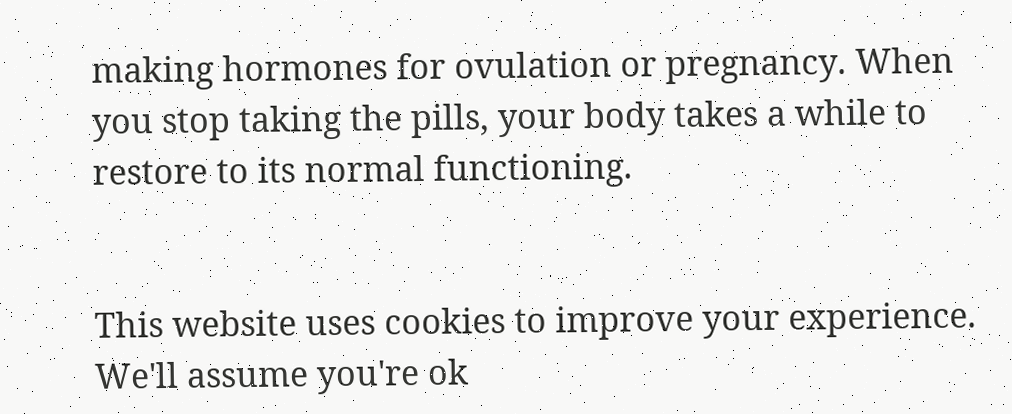making hormones for ovulation or pregnancy. When you stop taking the pills, your body takes a while to restore to its normal functioning.


This website uses cookies to improve your experience. We'll assume you're ok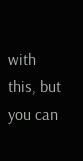with this, but you can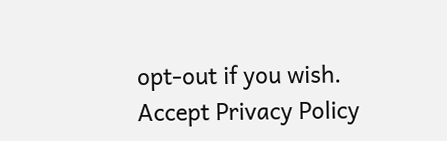opt-out if you wish. Accept Privacy Policy